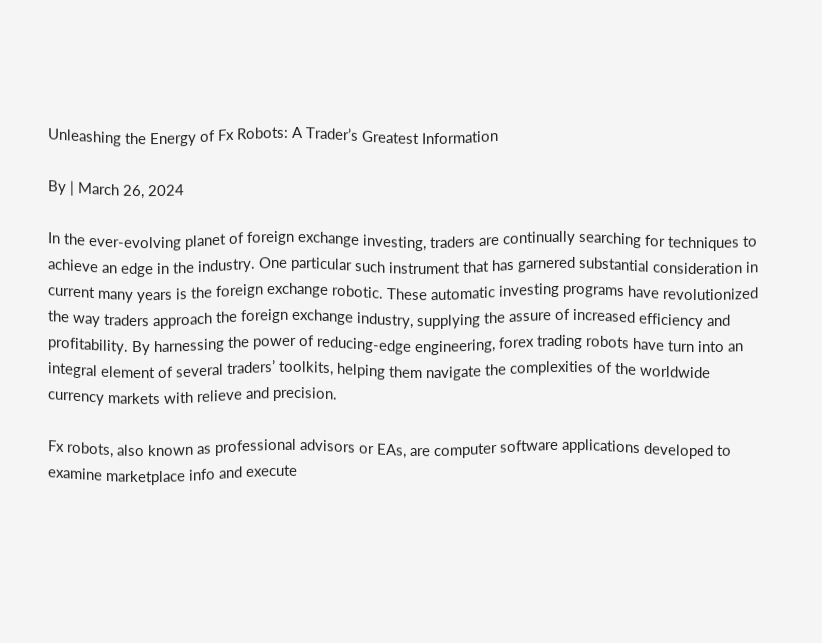Unleashing the Energy of Fx Robots: A Trader’s Greatest Information

By | March 26, 2024

In the ever-evolving planet of foreign exchange investing, traders are continually searching for techniques to achieve an edge in the industry. One particular such instrument that has garnered substantial consideration in current many years is the foreign exchange robotic. These automatic investing programs have revolutionized the way traders approach the foreign exchange industry, supplying the assure of increased efficiency and profitability. By harnessing the power of reducing-edge engineering, forex trading robots have turn into an integral element of several traders’ toolkits, helping them navigate the complexities of the worldwide currency markets with relieve and precision.

Fx robots, also known as professional advisors or EAs, are computer software applications developed to examine marketplace info and execute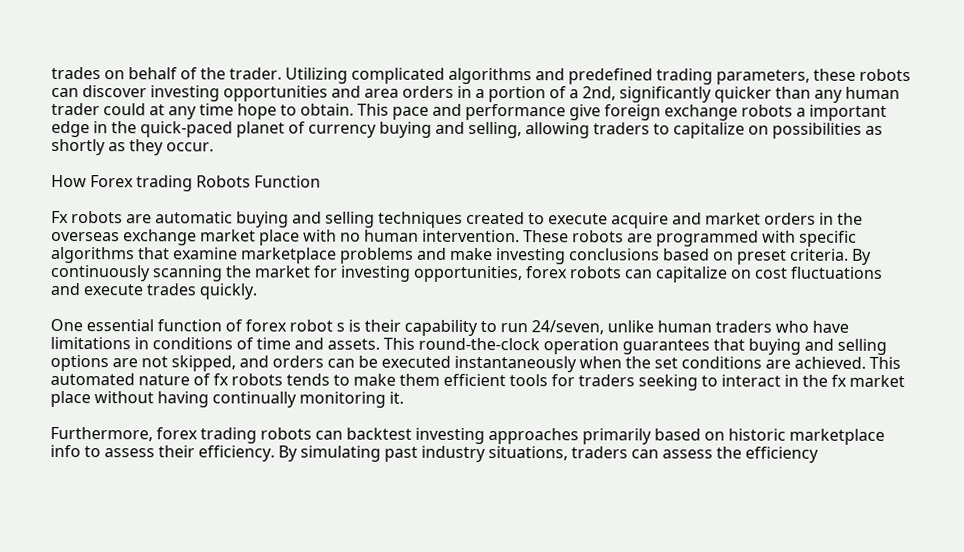trades on behalf of the trader. Utilizing complicated algorithms and predefined trading parameters, these robots can discover investing opportunities and area orders in a portion of a 2nd, significantly quicker than any human trader could at any time hope to obtain. This pace and performance give foreign exchange robots a important edge in the quick-paced planet of currency buying and selling, allowing traders to capitalize on possibilities as shortly as they occur.

How Forex trading Robots Function

Fx robots are automatic buying and selling techniques created to execute acquire and market orders in the overseas exchange market place with no human intervention. These robots are programmed with specific algorithms that examine marketplace problems and make investing conclusions based on preset criteria. By continuously scanning the market for investing opportunities, forex robots can capitalize on cost fluctuations and execute trades quickly.

One essential function of forex robot s is their capability to run 24/seven, unlike human traders who have limitations in conditions of time and assets. This round-the-clock operation guarantees that buying and selling options are not skipped, and orders can be executed instantaneously when the set conditions are achieved. This automated nature of fx robots tends to make them efficient tools for traders seeking to interact in the fx market place without having continually monitoring it.

Furthermore, forex trading robots can backtest investing approaches primarily based on historic marketplace info to assess their efficiency. By simulating past industry situations, traders can assess the efficiency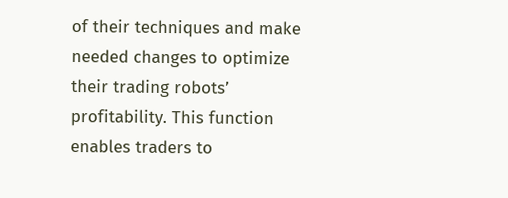of their techniques and make needed changes to optimize their trading robots’ profitability. This function enables traders to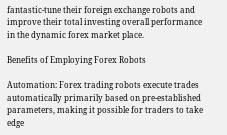fantastic-tune their foreign exchange robots and improve their total investing overall performance in the dynamic forex market place.

Benefits of Employing Forex Robots

Automation: Forex trading robots execute trades automatically primarily based on pre-established parameters, making it possible for traders to take edge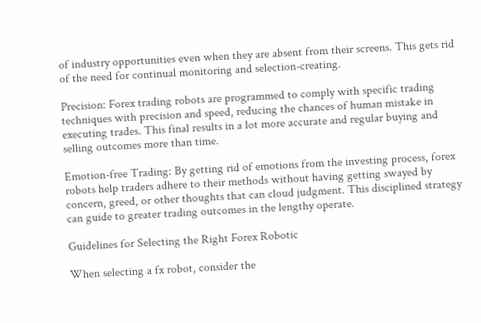of industry opportunities even when they are absent from their screens. This gets rid of the need for continual monitoring and selection-creating.

Precision: Forex trading robots are programmed to comply with specific trading techniques with precision and speed, reducing the chances of human mistake in executing trades. This final results in a lot more accurate and regular buying and selling outcomes more than time.

Emotion-free Trading: By getting rid of emotions from the investing process, forex robots help traders adhere to their methods without having getting swayed by concern, greed, or other thoughts that can cloud judgment. This disciplined strategy can guide to greater trading outcomes in the lengthy operate.

Guidelines for Selecting the Right Forex Robotic

When selecting a fx robot, consider the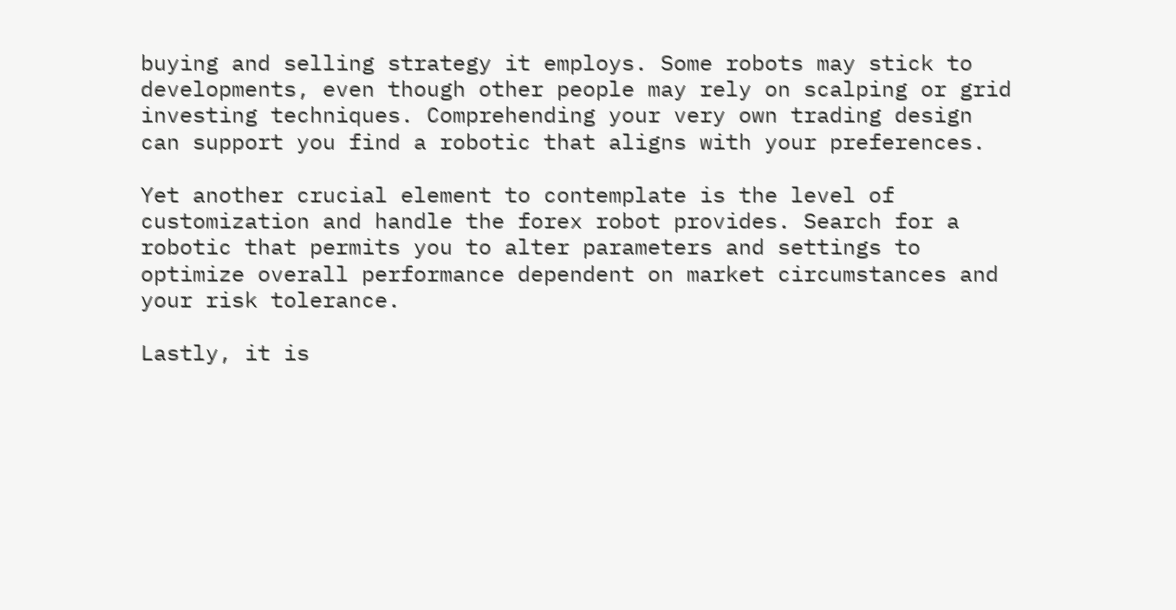buying and selling strategy it employs. Some robots may stick to developments, even though other people may rely on scalping or grid investing techniques. Comprehending your very own trading design can support you find a robotic that aligns with your preferences.

Yet another crucial element to contemplate is the level of customization and handle the forex robot provides. Search for a robotic that permits you to alter parameters and settings to optimize overall performance dependent on market circumstances and your risk tolerance.

Lastly, it is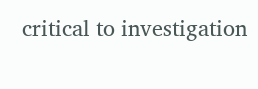critical to investigation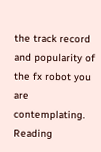the track record and popularity of the fx robot you are contemplating. Reading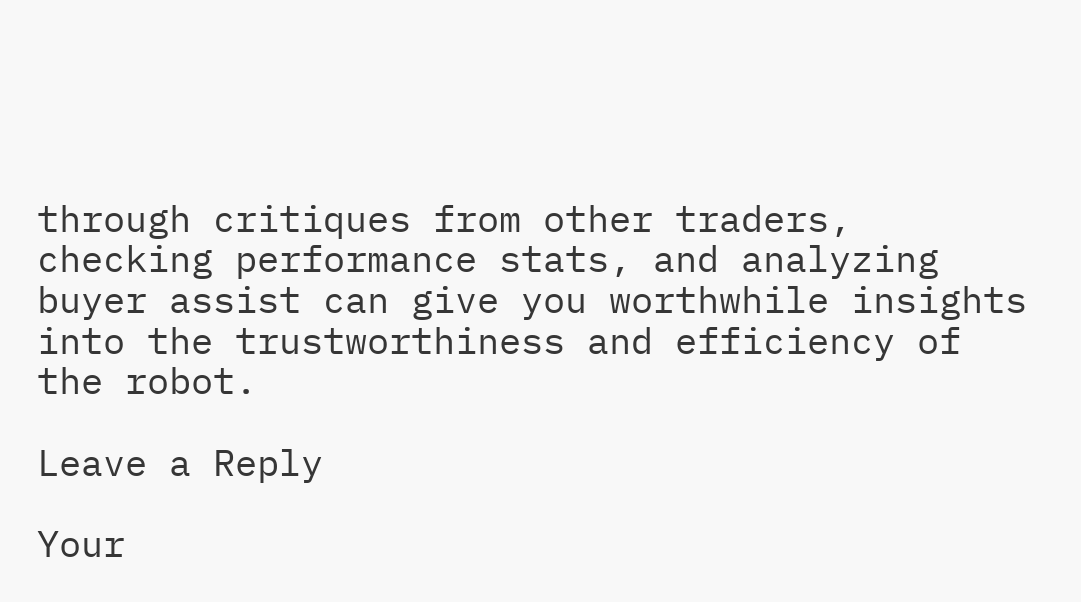through critiques from other traders, checking performance stats, and analyzing buyer assist can give you worthwhile insights into the trustworthiness and efficiency of the robot.

Leave a Reply

Your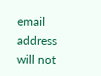email address will not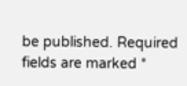be published. Required fields are marked *